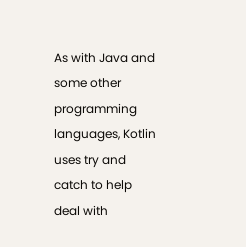As with Java and some other programming languages, Kotlin uses try and catch to help deal with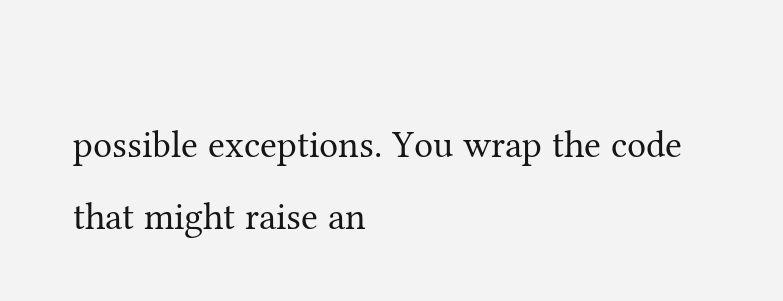possible exceptions. You wrap the code that might raise an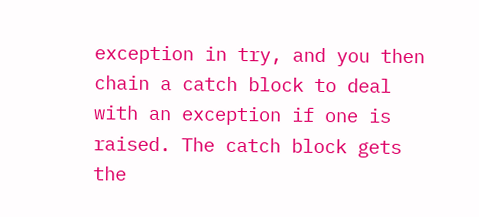exception in try, and you then chain a catch block to deal with an exception if one is raised. The catch block gets the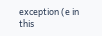exception (e in this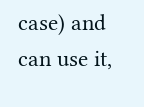case) and can use it,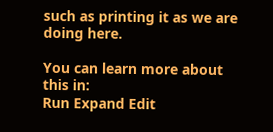such as printing it as we are doing here.

You can learn more about this in:
Run Expand Edit